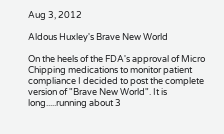Aug 3, 2012

Aldous Huxley's Brave New World

On the heels of the FDA's approval of Micro Chipping medications to monitor patient compliance I decided to post the complete version of "Brave New World". It is long.....running about 3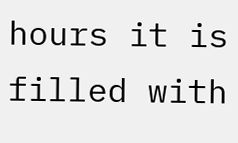hours it is filled with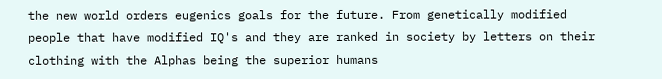the new world orders eugenics goals for the future. From genetically modified people that have modified IQ's and they are ranked in society by letters on their clothing with the Alphas being the superior humans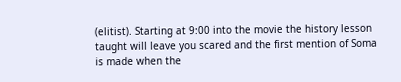(elitist). Starting at 9:00 into the movie the history lesson taught will leave you scared and the first mention of Soma is made when the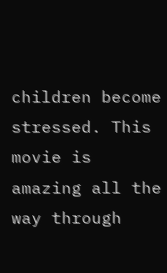children become stressed. This movie is amazing all the way through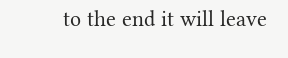to the end it will leave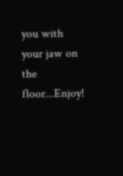you with your jaw on the floor...Enjoy!